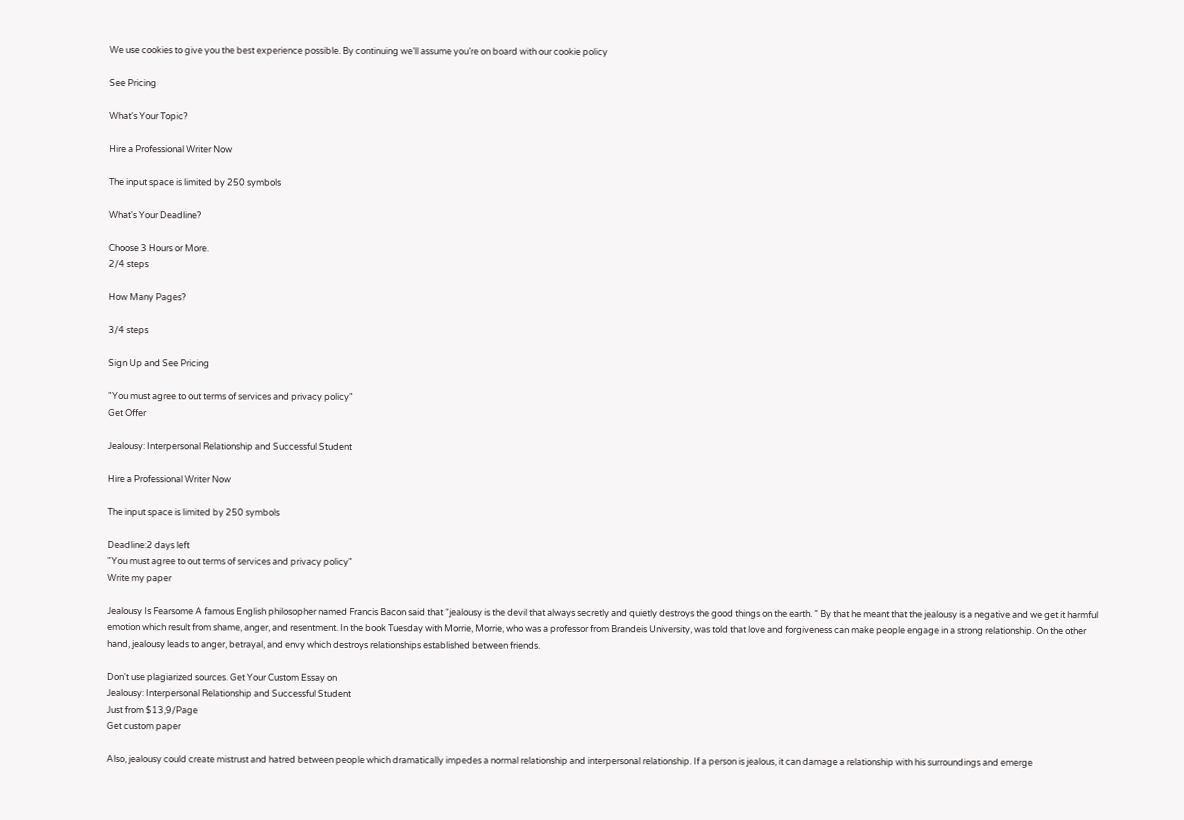We use cookies to give you the best experience possible. By continuing we’ll assume you’re on board with our cookie policy

See Pricing

What's Your Topic?

Hire a Professional Writer Now

The input space is limited by 250 symbols

What's Your Deadline?

Choose 3 Hours or More.
2/4 steps

How Many Pages?

3/4 steps

Sign Up and See Pricing

"You must agree to out terms of services and privacy policy"
Get Offer

Jealousy: Interpersonal Relationship and Successful Student

Hire a Professional Writer Now

The input space is limited by 250 symbols

Deadline:2 days left
"You must agree to out terms of services and privacy policy"
Write my paper

Jealousy Is Fearsome A famous English philosopher named Francis Bacon said that “jealousy is the devil that always secretly and quietly destroys the good things on the earth. ” By that he meant that the jealousy is a negative and we get it harmful emotion which result from shame, anger, and resentment. In the book Tuesday with Morrie, Morrie, who was a professor from Brandeis University, was told that love and forgiveness can make people engage in a strong relationship. On the other hand, jealousy leads to anger, betrayal, and envy which destroys relationships established between friends.

Don't use plagiarized sources. Get Your Custom Essay on
Jealousy: Interpersonal Relationship and Successful Student
Just from $13,9/Page
Get custom paper

Also, jealousy could create mistrust and hatred between people which dramatically impedes a normal relationship and interpersonal relationship. If a person is jealous, it can damage a relationship with his surroundings and emerge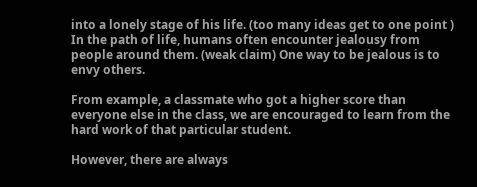into a lonely stage of his life. (too many ideas get to one point ) In the path of life, humans often encounter jealousy from people around them. (weak claim) One way to be jealous is to envy others.

From example, a classmate who got a higher score than everyone else in the class, we are encouraged to learn from the hard work of that particular student.

However, there are always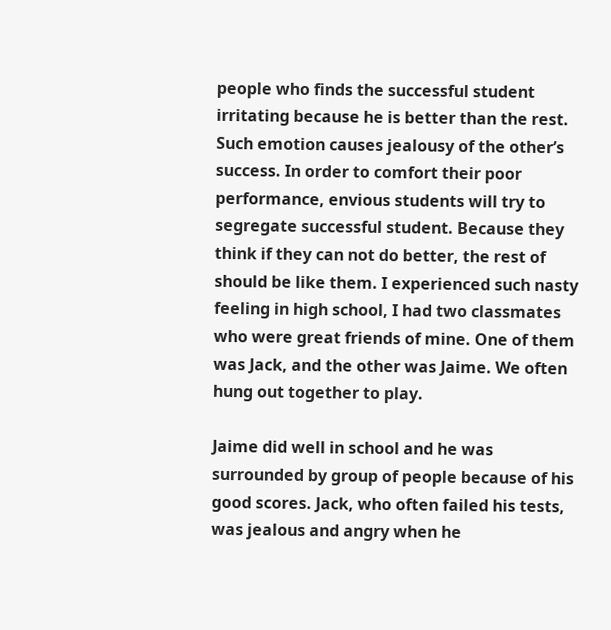people who finds the successful student irritating because he is better than the rest. Such emotion causes jealousy of the other’s success. In order to comfort their poor performance, envious students will try to segregate successful student. Because they think if they can not do better, the rest of should be like them. I experienced such nasty feeling in high school, I had two classmates who were great friends of mine. One of them was Jack, and the other was Jaime. We often hung out together to play.

Jaime did well in school and he was surrounded by group of people because of his good scores. Jack, who often failed his tests, was jealous and angry when he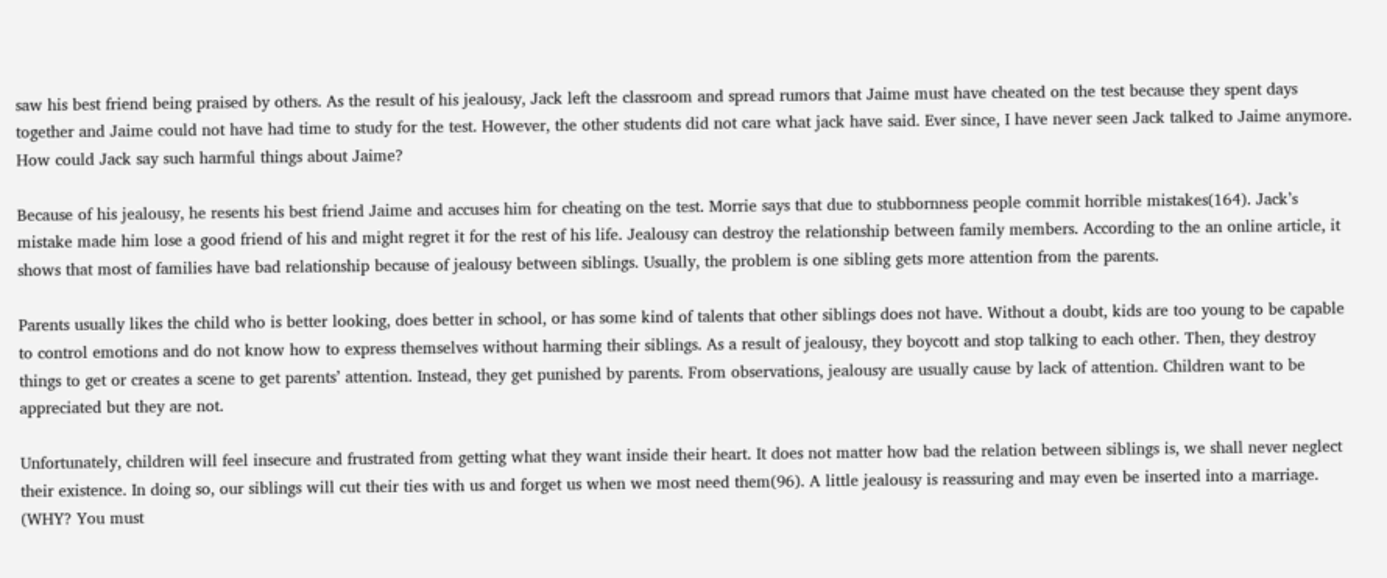saw his best friend being praised by others. As the result of his jealousy, Jack left the classroom and spread rumors that Jaime must have cheated on the test because they spent days together and Jaime could not have had time to study for the test. However, the other students did not care what jack have said. Ever since, I have never seen Jack talked to Jaime anymore. How could Jack say such harmful things about Jaime?

Because of his jealousy, he resents his best friend Jaime and accuses him for cheating on the test. Morrie says that due to stubbornness people commit horrible mistakes(164). Jack’s mistake made him lose a good friend of his and might regret it for the rest of his life. Jealousy can destroy the relationship between family members. According to the an online article, it shows that most of families have bad relationship because of jealousy between siblings. Usually, the problem is one sibling gets more attention from the parents.

Parents usually likes the child who is better looking, does better in school, or has some kind of talents that other siblings does not have. Without a doubt, kids are too young to be capable to control emotions and do not know how to express themselves without harming their siblings. As a result of jealousy, they boycott and stop talking to each other. Then, they destroy things to get or creates a scene to get parents’ attention. Instead, they get punished by parents. From observations, jealousy are usually cause by lack of attention. Children want to be appreciated but they are not.

Unfortunately, children will feel insecure and frustrated from getting what they want inside their heart. It does not matter how bad the relation between siblings is, we shall never neglect their existence. In doing so, our siblings will cut their ties with us and forget us when we most need them(96). A little jealousy is reassuring and may even be inserted into a marriage. (WHY? You must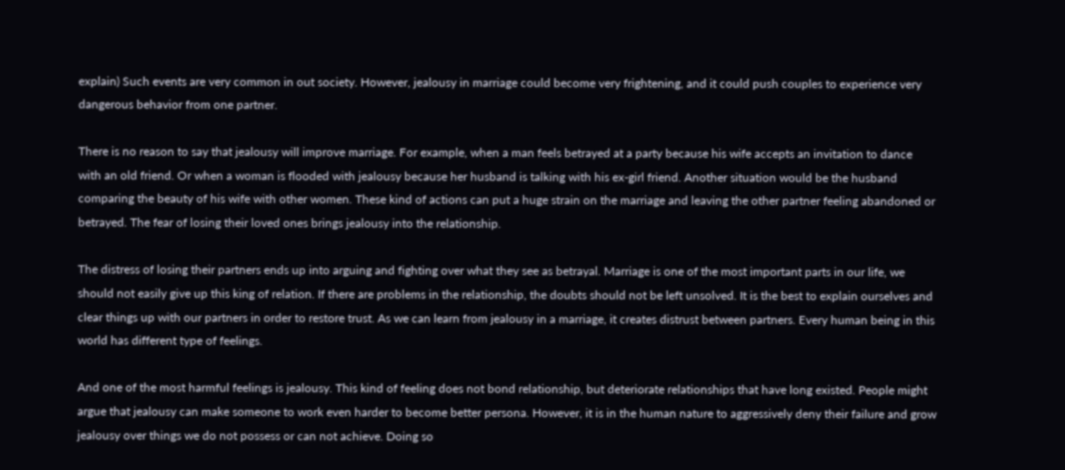explain) Such events are very common in out society. However, jealousy in marriage could become very frightening, and it could push couples to experience very dangerous behavior from one partner.

There is no reason to say that jealousy will improve marriage. For example, when a man feels betrayed at a party because his wife accepts an invitation to dance with an old friend. Or when a woman is flooded with jealousy because her husband is talking with his ex-girl friend. Another situation would be the husband comparing the beauty of his wife with other women. These kind of actions can put a huge strain on the marriage and leaving the other partner feeling abandoned or betrayed. The fear of losing their loved ones brings jealousy into the relationship.

The distress of losing their partners ends up into arguing and fighting over what they see as betrayal. Marriage is one of the most important parts in our life, we should not easily give up this king of relation. If there are problems in the relationship, the doubts should not be left unsolved. It is the best to explain ourselves and clear things up with our partners in order to restore trust. As we can learn from jealousy in a marriage, it creates distrust between partners. Every human being in this world has different type of feelings.

And one of the most harmful feelings is jealousy. This kind of feeling does not bond relationship, but deteriorate relationships that have long existed. People might argue that jealousy can make someone to work even harder to become better persona. However, it is in the human nature to aggressively deny their failure and grow jealousy over things we do not possess or can not achieve. Doing so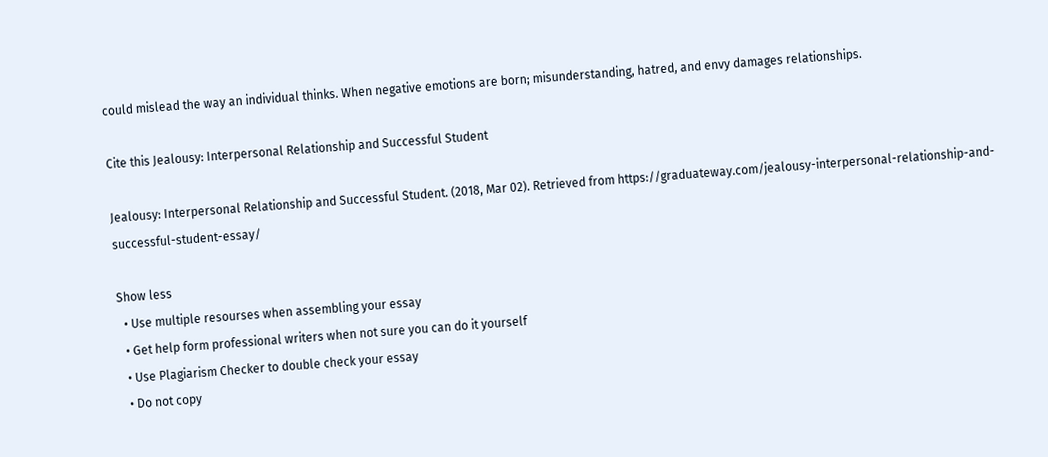could mislead the way an individual thinks. When negative emotions are born; misunderstanding, hatred, and envy damages relationships.

Cite this Jealousy: Interpersonal Relationship and Successful Student

Jealousy: Interpersonal Relationship and Successful Student. (2018, Mar 02). Retrieved from https://graduateway.com/jealousy-interpersonal-relationship-and-successful-student-essay/

Show less
  • Use multiple resourses when assembling your essay
  • Get help form professional writers when not sure you can do it yourself
  • Use Plagiarism Checker to double check your essay
  • Do not copy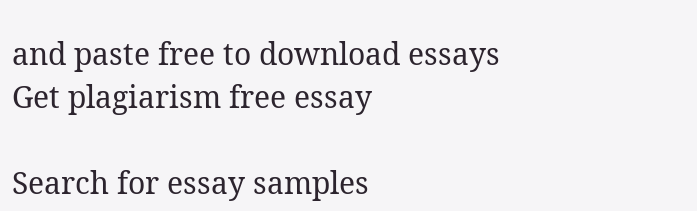and paste free to download essays
Get plagiarism free essay

Search for essay samples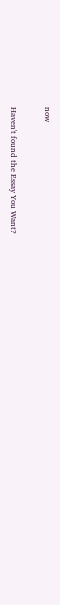now

Haven't found the Essay You Want?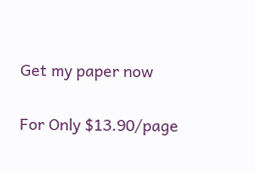Get my paper now

For Only $13.90/page